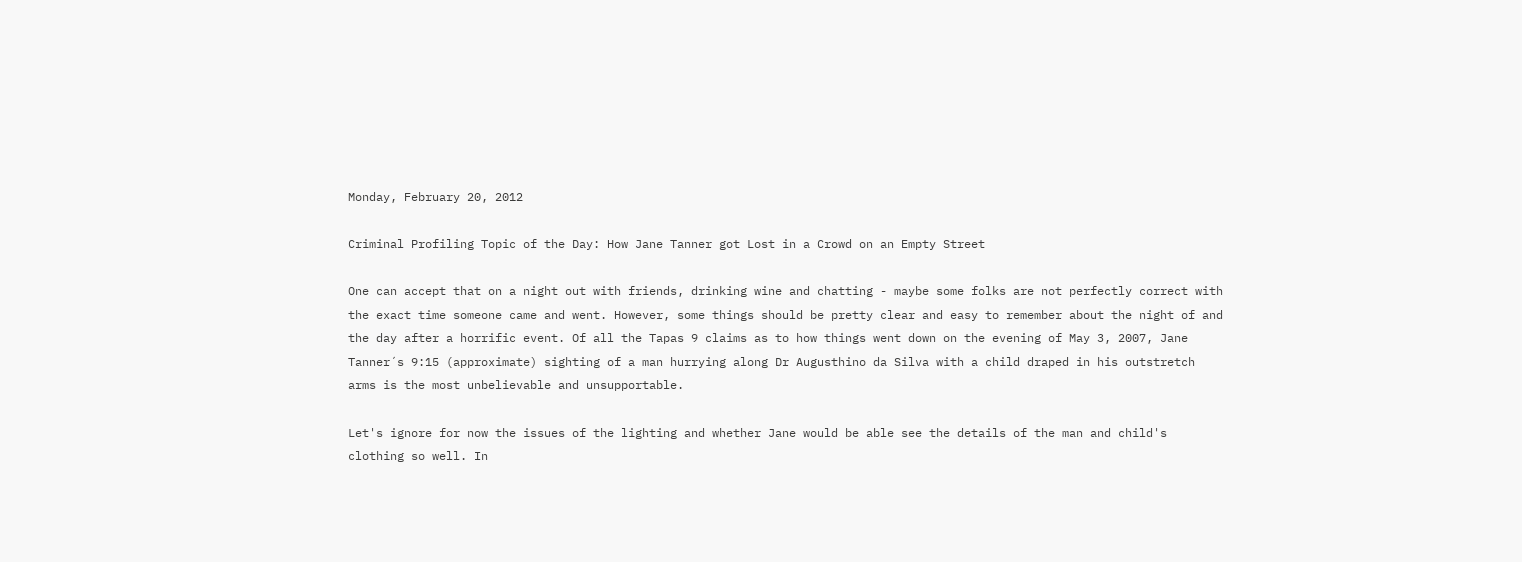Monday, February 20, 2012

Criminal Profiling Topic of the Day: How Jane Tanner got Lost in a Crowd on an Empty Street

One can accept that on a night out with friends, drinking wine and chatting - maybe some folks are not perfectly correct with the exact time someone came and went. However, some things should be pretty clear and easy to remember about the night of and the day after a horrific event. Of all the Tapas 9 claims as to how things went down on the evening of May 3, 2007, Jane Tanner´s 9:15 (approximate) sighting of a man hurrying along Dr Augusthino da Silva with a child draped in his outstretch arms is the most unbelievable and unsupportable.

Let's ignore for now the issues of the lighting and whether Jane would be able see the details of the man and child's clothing so well. In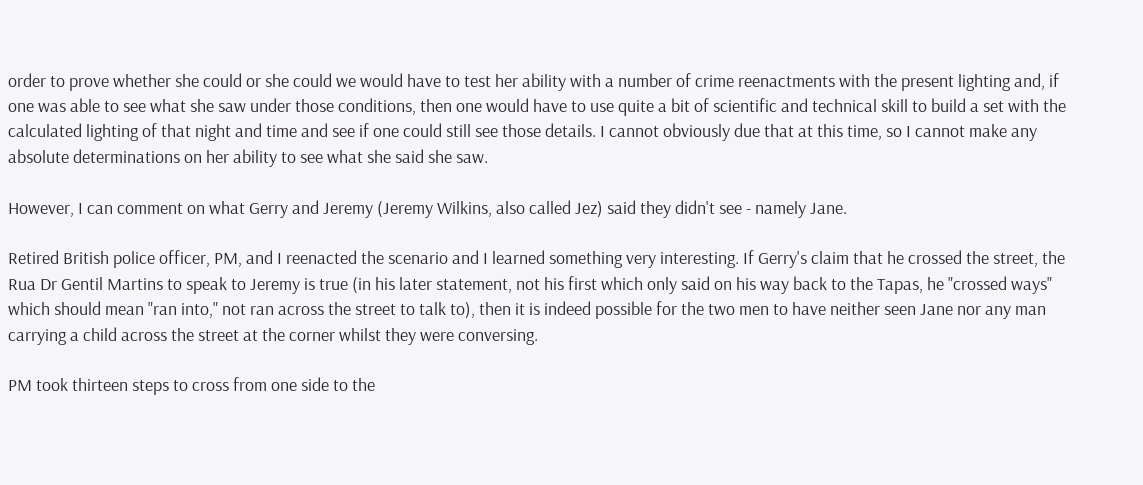order to prove whether she could or she could we would have to test her ability with a number of crime reenactments with the present lighting and, if one was able to see what she saw under those conditions, then one would have to use quite a bit of scientific and technical skill to build a set with the calculated lighting of that night and time and see if one could still see those details. I cannot obviously due that at this time, so I cannot make any absolute determinations on her ability to see what she said she saw.

However, I can comment on what Gerry and Jeremy (Jeremy Wilkins, also called Jez) said they didn't see - namely Jane.

Retired British police officer, PM, and I reenacted the scenario and I learned something very interesting. If Gerry's claim that he crossed the street, the Rua Dr Gentil Martins to speak to Jeremy is true (in his later statement, not his first which only said on his way back to the Tapas, he "crossed ways" which should mean "ran into," not ran across the street to talk to), then it is indeed possible for the two men to have neither seen Jane nor any man carrying a child across the street at the corner whilst they were conversing.

PM took thirteen steps to cross from one side to the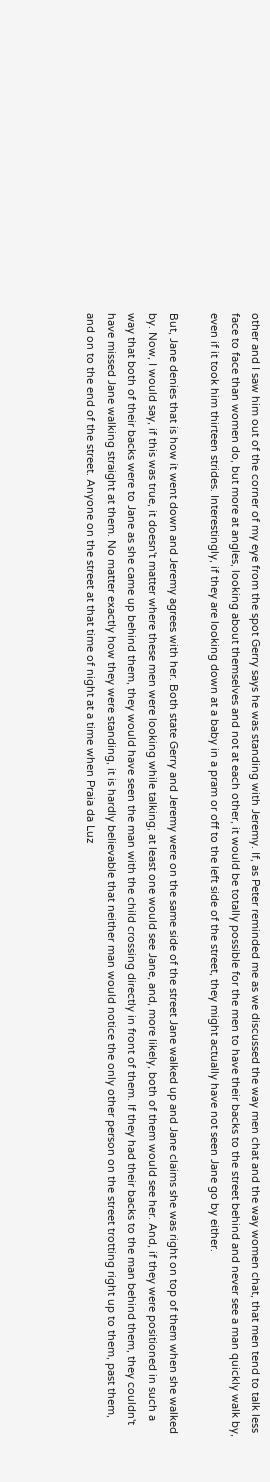other and I saw him out of the corner of my eye from the spot Gerry says he was standing with Jeremy. If, as Peter reminded me as we discussed the way men chat and the way women chat, that men tend to talk less face to face than women do, but more at angles, looking about themselves and not at each other, it would be totally possible for the men to have their backs to the street behind and never see a man quickly walk by, even if it took him thirteen strides. Interestingly, if they are looking down at a baby in a pram or off to the left side of the street, they might actually have not seen Jane go by either.

But, Jane denies that is how it went down and Jeremy agrees with her. Both state Gerry and Jeremy were on the same side of the street Jane walked up and Jane claims she was right on top of them when she walked by. Now, I would say, if this was true, it doesn't matter where these men were looking while talking; at least one would see Jane, and, more likely, both of them would see her. And, if they were positioned in such a way that both of their backs were to Jane as she came up behind them, they would have seen the man with the child crossing directly in front of them. If they had their backs to the man behind them, they couldn't have missed Jane walking straight at them. No matter exactly how they were standing, it is hardly believable that neither man would notice the only other person on the street trotting right up to them, past them, and on to the end of the street. Anyone on the street at that time of night at a time when Praia da Luz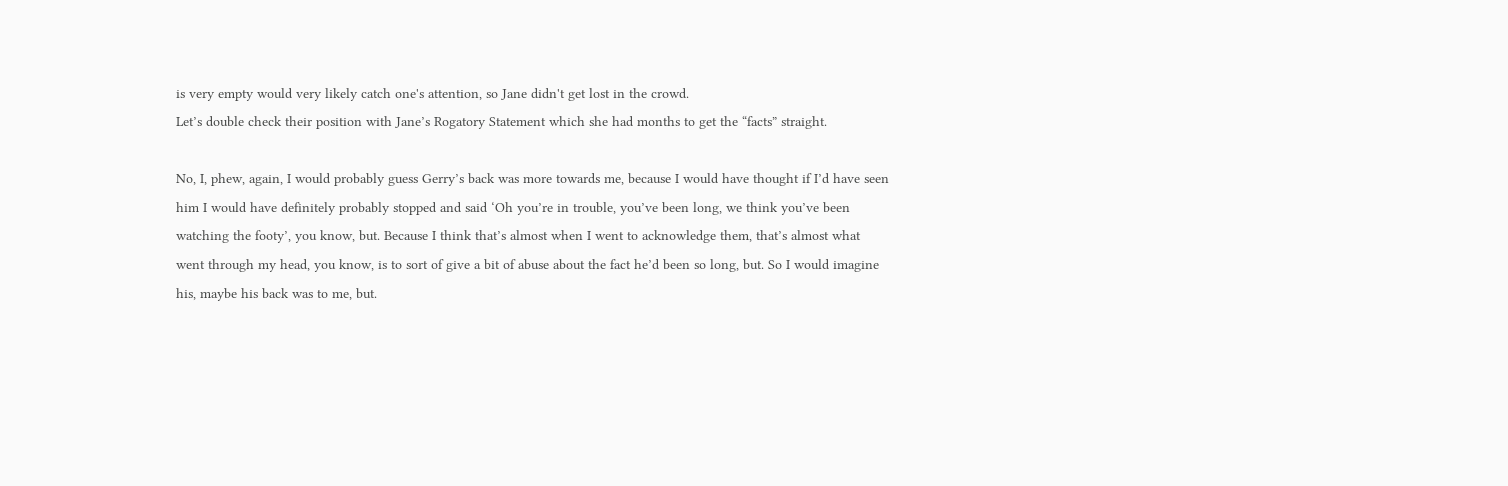is very empty would very likely catch one's attention, so Jane didn't get lost in the crowd.
Let’s double check their position with Jane’s Rogatory Statement which she had months to get the “facts” straight.

No, I, phew, again, I would probably guess Gerry’s back was more towards me, because I would have thought if I’d have seen him I would have definitely probably stopped and said ‘Oh you’re in trouble, you’ve been long, we think you’ve been watching the footy’, you know, but. Because I think that’s almost when I went to acknowledge them, that’s almost what went through my head, you know, is to sort of give a bit of abuse about the fact he’d been so long, but. So I would imagine his, maybe his back was to me, but.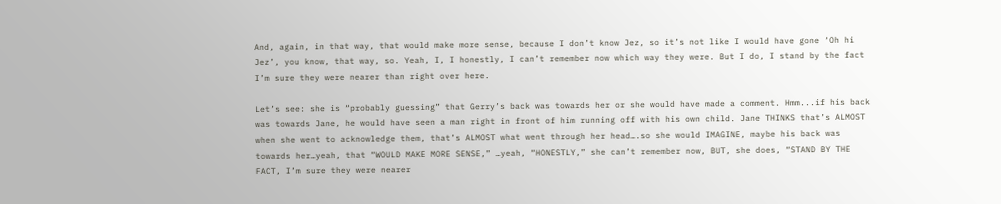And, again, in that way, that would make more sense, because I don’t know Jez, so it’s not like I would have gone ‘Oh hi Jez’, you know, that way, so. Yeah, I, I honestly, I can’t remember now which way they were. But I do, I stand by the fact I’m sure they were nearer than right over here.

Let’s see: she is “probably guessing” that Gerry’s back was towards her or she would have made a comment. Hmm...if his back was towards Jane, he would have seen a man right in front of him running off with his own child. Jane THINKS that’s ALMOST when she went to acknowledge them, that’s ALMOST what went through her head….so she would IMAGINE, maybe his back was towards her…yeah, that “WOULD MAKE MORE SENSE,” …yeah, “HONESTLY,” she can’t remember now, BUT, she does, “STAND BY THE FACT, I’m sure they were nearer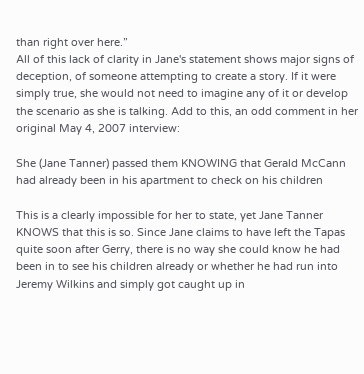than right over here.”
All of this lack of clarity in Jane's statement shows major signs of deception, of someone attempting to create a story. If it were simply true, she would not need to imagine any of it or develop the scenario as she is talking. Add to this, an odd comment in her original May 4, 2007 interview:

She (Jane Tanner) passed them KNOWING that Gerald McCann had already been in his apartment to check on his children

This is a clearly impossible for her to state, yet Jane Tanner KNOWS that this is so. Since Jane claims to have left the Tapas quite soon after Gerry, there is no way she could know he had been in to see his children already or whether he had run into Jeremy Wilkins and simply got caught up in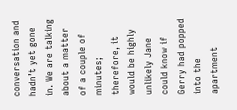conversation and hadn’t yet gone in. We are talking about a matter of a couple of minutes; therefore, it would be highly unlikely Jane could know if Gerry had popped into the apartment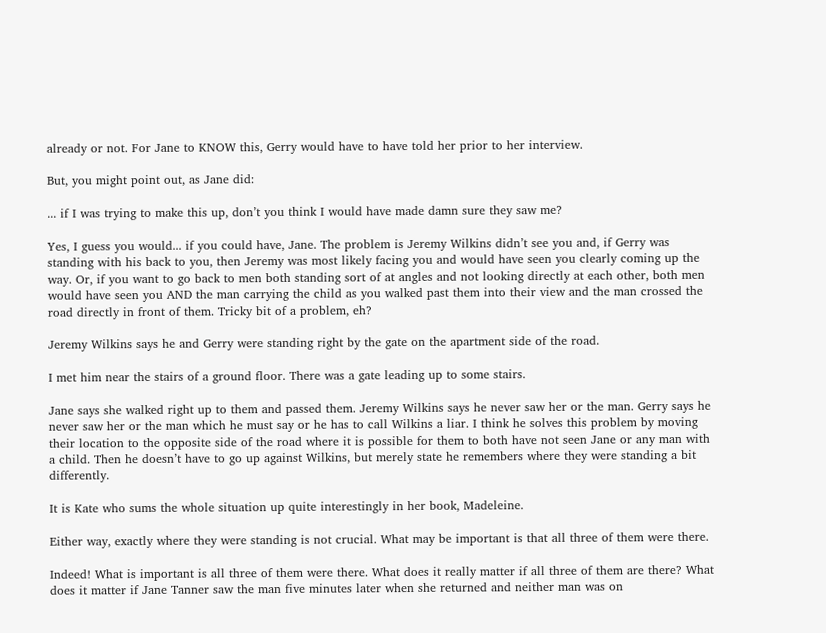already or not. For Jane to KNOW this, Gerry would have to have told her prior to her interview.

But, you might point out, as Jane did:

... if I was trying to make this up, don’t you think I would have made damn sure they saw me?

Yes, I guess you would... if you could have, Jane. The problem is Jeremy Wilkins didn’t see you and, if Gerry was standing with his back to you, then Jeremy was most likely facing you and would have seen you clearly coming up the way. Or, if you want to go back to men both standing sort of at angles and not looking directly at each other, both men would have seen you AND the man carrying the child as you walked past them into their view and the man crossed the road directly in front of them. Tricky bit of a problem, eh?

Jeremy Wilkins says he and Gerry were standing right by the gate on the apartment side of the road.

I met him near the stairs of a ground floor. There was a gate leading up to some stairs.

Jane says she walked right up to them and passed them. Jeremy Wilkins says he never saw her or the man. Gerry says he never saw her or the man which he must say or he has to call Wilkins a liar. I think he solves this problem by moving their location to the opposite side of the road where it is possible for them to both have not seen Jane or any man with a child. Then he doesn’t have to go up against Wilkins, but merely state he remembers where they were standing a bit differently.

It is Kate who sums the whole situation up quite interestingly in her book, Madeleine.

Either way, exactly where they were standing is not crucial. What may be important is that all three of them were there.

Indeed! What is important is all three of them were there. What does it really matter if all three of them are there? What does it matter if Jane Tanner saw the man five minutes later when she returned and neither man was on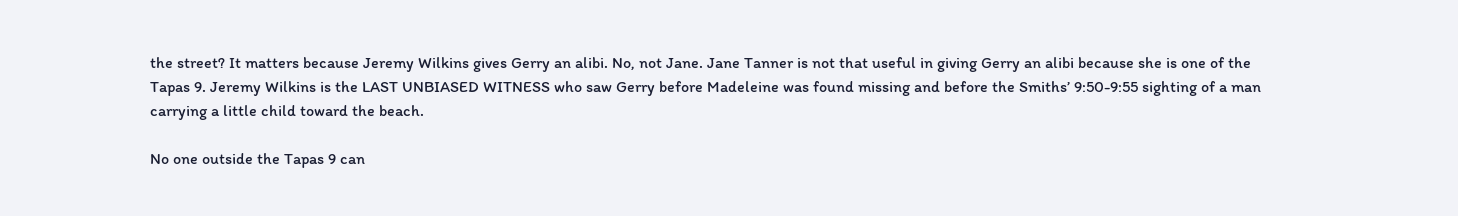the street? It matters because Jeremy Wilkins gives Gerry an alibi. No, not Jane. Jane Tanner is not that useful in giving Gerry an alibi because she is one of the Tapas 9. Jeremy Wilkins is the LAST UNBIASED WITNESS who saw Gerry before Madeleine was found missing and before the Smiths’ 9:50-9:55 sighting of a man carrying a little child toward the beach.

No one outside the Tapas 9 can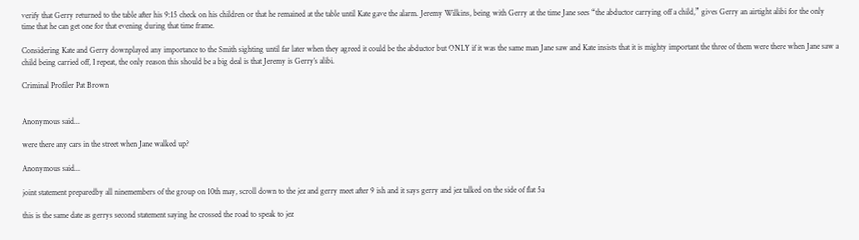verify that Gerry returned to the table after his 9:15 check on his children or that he remained at the table until Kate gave the alarm. Jeremy Wilkins, being with Gerry at the time Jane sees “the abductor carrying off a child,” gives Gerry an airtight alibi for the only time that he can get one for that evening during that time frame.

Considering Kate and Gerry downplayed any importance to the Smith sighting until far later when they agreed it could be the abductor but ONLY if it was the same man Jane saw and Kate insists that it is mighty important the three of them were there when Jane saw a child being carried off, I repeat, the only reason this should be a big deal is that Jeremy is Gerry’s alibi.

Criminal Profiler Pat Brown


Anonymous said...

were there any cars in the street when Jane walked up?

Anonymous said...

joint statement preparedby all ninemembers of the group on 10th may, scroll down to the jez and gerry meet after 9 ish and it says gerry and jez talked on the side of flat 5a

this is the same date as gerrys second statement saying he crossed the road to speak to jez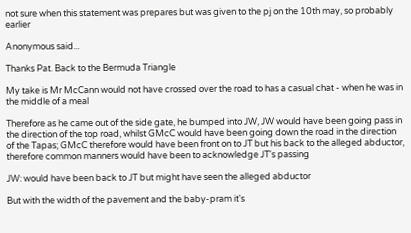not sure when this statement was prepares but was given to the pj on the 10th may, so probably earlier

Anonymous said...

Thanks Pat. Back to the Bermuda Triangle

My take is Mr McCann would not have crossed over the road to has a casual chat - when he was in the middle of a meal

Therefore as he came out of the side gate, he bumped into JW, JW would have been going pass in the direction of the top road, whilst GMcC would have been going down the road in the direction of the Tapas; GMcC therefore would have been front on to JT but his back to the alleged abductor, therefore common manners would have been to acknowledge JT's passing

JW: would have been back to JT but might have seen the alleged abductor

But with the width of the pavement and the baby-pram it's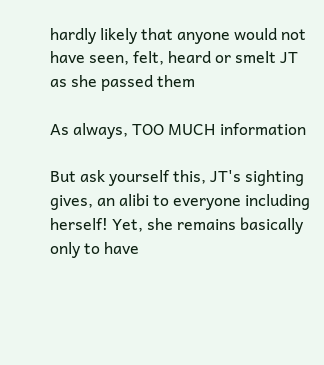hardly likely that anyone would not have seen, felt, heard or smelt JT as she passed them

As always, TOO MUCH information

But ask yourself this, JT's sighting gives, an alibi to everyone including herself! Yet, she remains basically only to have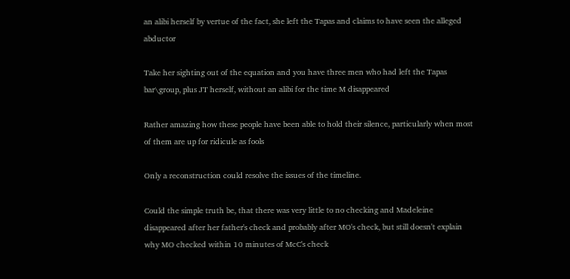an alibi herself by vertue of the fact, she left the Tapas and claims to have seen the alleged abductor

Take her sighting out of the equation and you have three men who had left the Tapas bar\group, plus JT herself, without an alibi for the time M disappeared

Rather amazing how these people have been able to hold their silence, particularly when most of them are up for ridicule as fools

Only a reconstruction could resolve the issues of the timeline.

Could the simple truth be, that there was very little to no checking and Madeleine disappeared after her father's check and probably after MO's check, but still doesn't explain why MO checked within 10 minutes of McC's check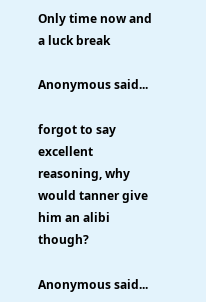Only time now and a luck break

Anonymous said...

forgot to say excellent reasoning, why would tanner give him an alibi though?

Anonymous said...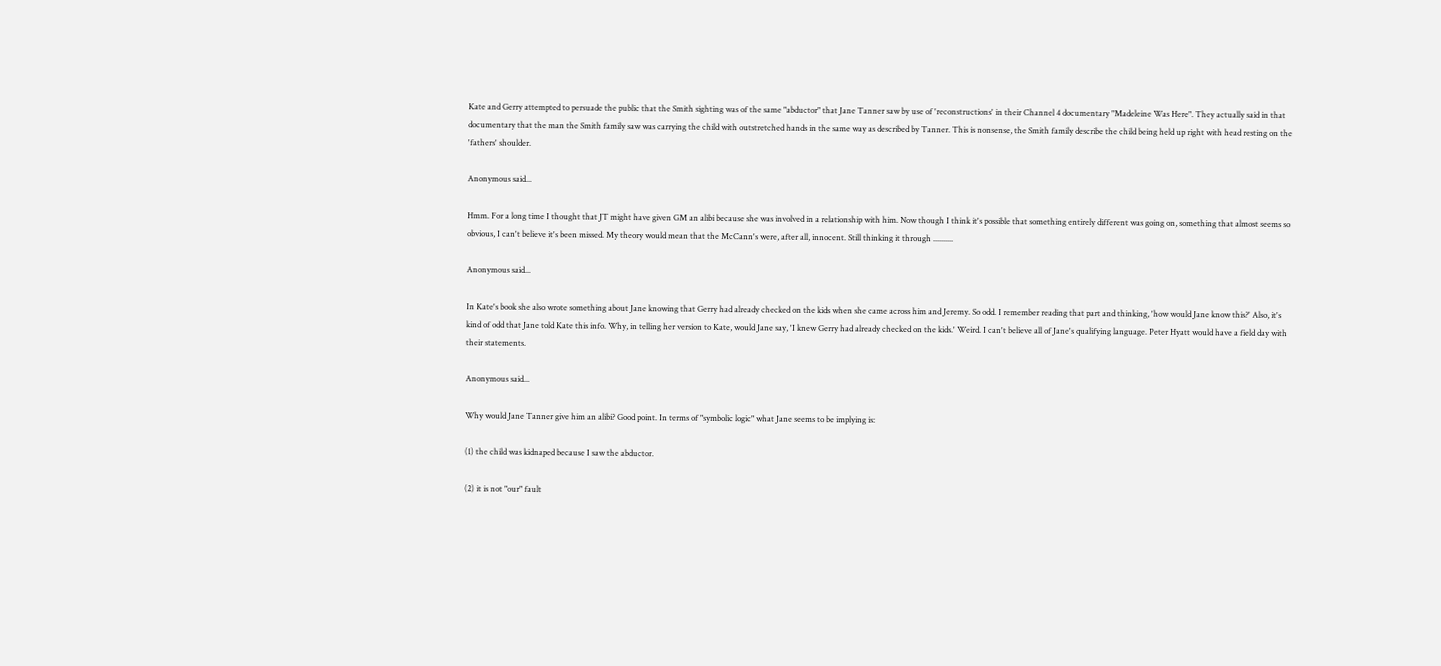Kate and Gerry attempted to persuade the public that the Smith sighting was of the same "abductor" that Jane Tanner saw by use of 'reconstructions' in their Channel 4 documentary "Madeleine Was Here". They actually said in that documentary that the man the Smith family saw was carrying the child with outstretched hands in the same way as described by Tanner. This is nonsense, the Smith family describe the child being held up right with head resting on the 'fathers' shoulder.

Anonymous said...

Hmm. For a long time I thought that JT might have given GM an alibi because she was involved in a relationship with him. Now though I think it's possible that something entirely different was going on, something that almost seems so obvious, I can't believe it's been missed. My theory would mean that the McCann's were, after all, innocent. Still thinking it through ..........

Anonymous said...

In Kate's book she also wrote something about Jane knowing that Gerry had already checked on the kids when she came across him and Jeremy. So odd. I remember reading that part and thinking, 'how would Jane know this?' Also, it's kind of odd that Jane told Kate this info. Why, in telling her version to Kate, would Jane say, 'I knew Gerry had already checked on the kids.' Weird. I can't believe all of Jane's qualifying language. Peter Hyatt would have a field day with their statements.

Anonymous said...

Why would Jane Tanner give him an alibi? Good point. In terms of "symbolic logic" what Jane seems to be implying is:

(1) the child was kidnaped because I saw the abductor.

(2) it is not "our" fault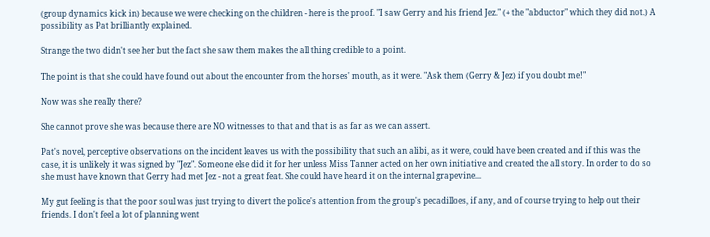(group dynamics kick in) because we were checking on the children - here is the proof. "I saw Gerry and his friend Jez." (+ the "abductor" which they did not.) A possibility as Pat brilliantly explained.

Strange the two didn't see her but the fact she saw them makes the all thing credible to a point.

The point is that she could have found out about the encounter from the horses' mouth, as it were. "Ask them (Gerry & Jez) if you doubt me!"

Now was she really there?

She cannot prove she was because there are NO witnesses to that and that is as far as we can assert.

Pat's novel, perceptive observations on the incident leaves us with the possibility that such an alibi, as it were, could have been created and if this was the case, it is unlikely it was signed by "Jez". Someone else did it for her unless Miss Tanner acted on her own initiative and created the all story. In order to do so she must have known that Gerry had met Jez - not a great feat. She could have heard it on the internal grapevine...

My gut feeling is that the poor soul was just trying to divert the police's attention from the group's pecadilloes, if any, and of course trying to help out their friends. I don't feel a lot of planning went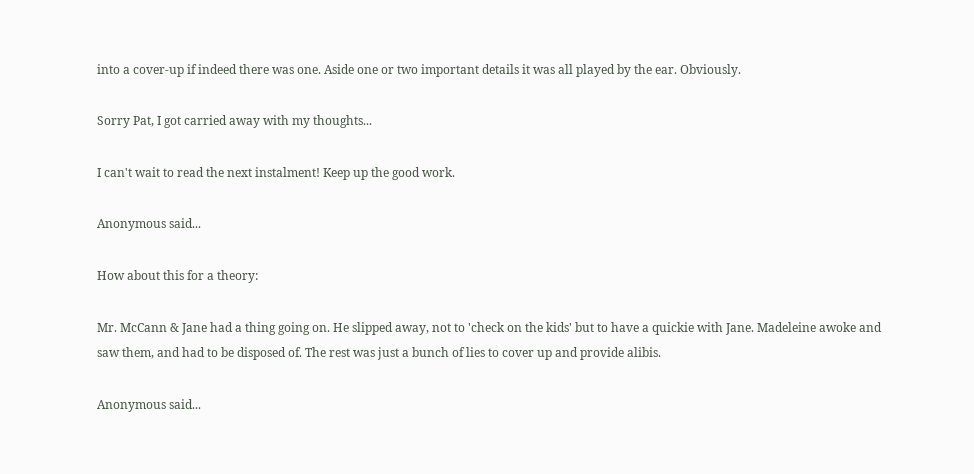into a cover-up if indeed there was one. Aside one or two important details it was all played by the ear. Obviously.

Sorry Pat, I got carried away with my thoughts...

I can't wait to read the next instalment! Keep up the good work.

Anonymous said...

How about this for a theory:

Mr. McCann & Jane had a thing going on. He slipped away, not to 'check on the kids' but to have a quickie with Jane. Madeleine awoke and saw them, and had to be disposed of. The rest was just a bunch of lies to cover up and provide alibis.

Anonymous said...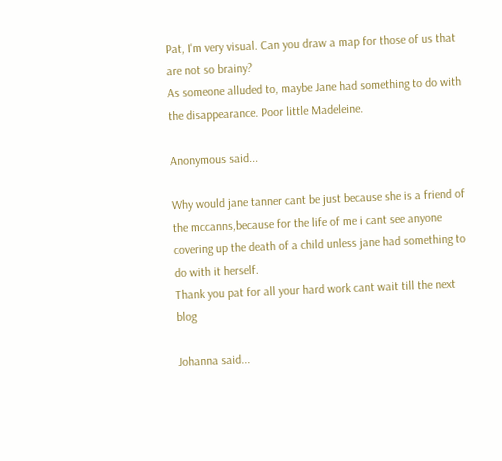Pat, I'm very visual. Can you draw a map for those of us that are not so brainy?
As someone alluded to, maybe Jane had something to do with the disappearance. Poor little Madeleine.

Anonymous said...

Why would jane tanner cant be just because she is a friend of the mccanns,because for the life of me i cant see anyone covering up the death of a child unless jane had something to do with it herself.
Thank you pat for all your hard work cant wait till the next blog

Johanna said...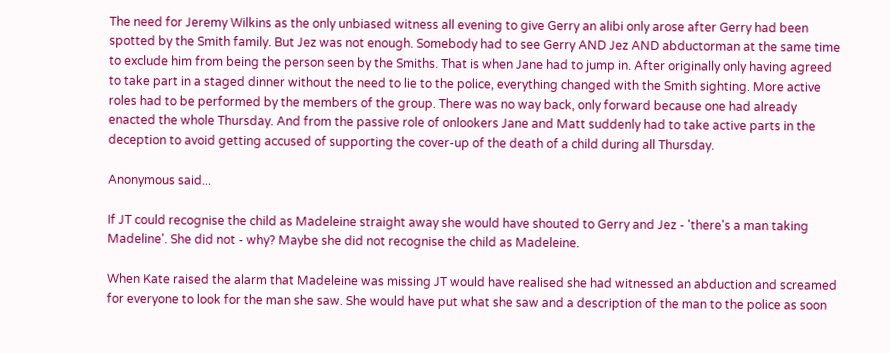The need for Jeremy Wilkins as the only unbiased witness all evening to give Gerry an alibi only arose after Gerry had been spotted by the Smith family. But Jez was not enough. Somebody had to see Gerry AND Jez AND abductorman at the same time to exclude him from being the person seen by the Smiths. That is when Jane had to jump in. After originally only having agreed to take part in a staged dinner without the need to lie to the police, everything changed with the Smith sighting. More active roles had to be performed by the members of the group. There was no way back, only forward because one had already enacted the whole Thursday. And from the passive role of onlookers Jane and Matt suddenly had to take active parts in the deception to avoid getting accused of supporting the cover-up of the death of a child during all Thursday.

Anonymous said...

If JT could recognise the child as Madeleine straight away she would have shouted to Gerry and Jez - 'there's a man taking Madeline'. She did not - why? Maybe she did not recognise the child as Madeleine.

When Kate raised the alarm that Madeleine was missing JT would have realised she had witnessed an abduction and screamed for everyone to look for the man she saw. She would have put what she saw and a description of the man to the police as soon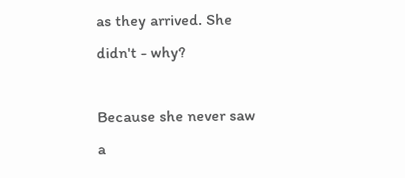as they arrived. She didn't - why?

Because she never saw a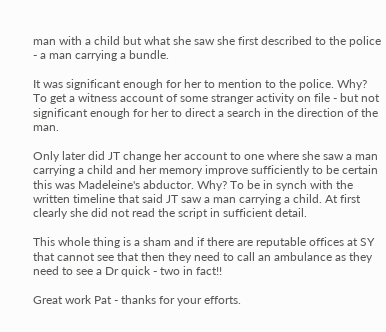man with a child but what she saw she first described to the police - a man carrying a bundle.

It was significant enough for her to mention to the police. Why? To get a witness account of some stranger activity on file - but not significant enough for her to direct a search in the direction of the man.

Only later did JT change her account to one where she saw a man carrying a child and her memory improve sufficiently to be certain this was Madeleine's abductor. Why? To be in synch with the written timeline that said JT saw a man carrying a child. At first clearly she did not read the script in sufficient detail.

This whole thing is a sham and if there are reputable offices at SY that cannot see that then they need to call an ambulance as they need to see a Dr quick - two in fact!!

Great work Pat - thanks for your efforts.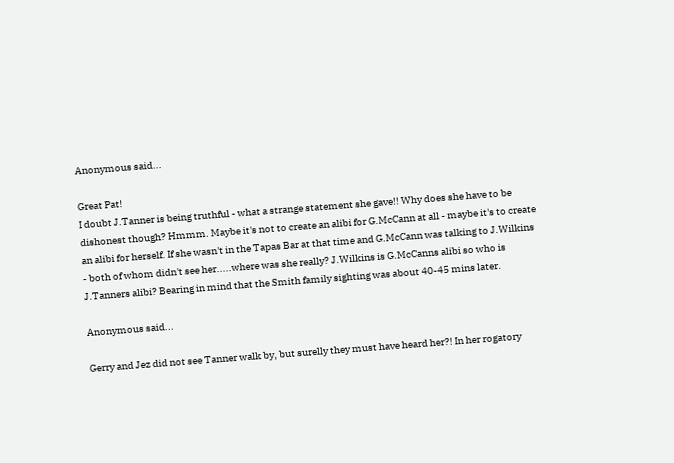Anonymous said...

Great Pat!
I doubt J.Tanner is being truthful - what a strange statement she gave!! Why does she have to be dishonest though? Hmmm. Maybe it's not to create an alibi for G.McCann at all - maybe it's to create an alibi for herself. If she wasn't in the Tapas Bar at that time and G.McCann was talking to J.Wilkins - both of whom didn't see her.....where was she really? J.Wilkins is G.McCanns alibi so who is J.Tanners alibi? Bearing in mind that the Smith family sighting was about 40-45 mins later.

Anonymous said...

Gerry and Jez did not see Tanner walk by, but surelly they must have heard her?! In her rogatory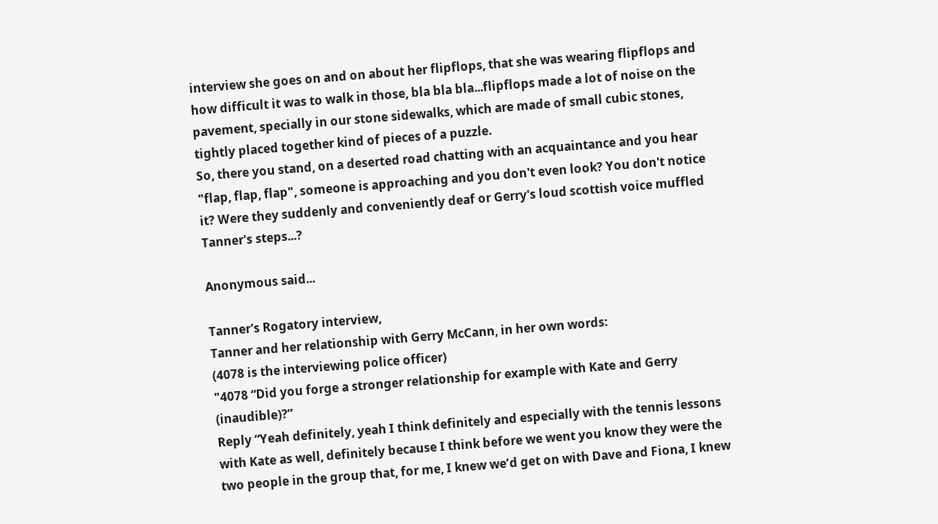interview she goes on and on about her flipflops, that she was wearing flipflops and how difficult it was to walk in those, bla bla bla...flipflops made a lot of noise on the pavement, specially in our stone sidewalks, which are made of small cubic stones, tightly placed together kind of pieces of a puzzle.
So, there you stand, on a deserted road chatting with an acquaintance and you hear "flap, flap, flap", someone is approaching and you don't even look? You don't notice it? Were they suddenly and conveniently deaf or Gerry's loud scottish voice muffled Tanner's steps...?

Anonymous said...

Tanner's Rogatory interview,
Tanner and her relationship with Gerry McCann, in her own words:
(4078 is the interviewing police officer)
"4078 “Did you forge a stronger relationship for example with Kate and Gerry (inaudible)?”
Reply “Yeah definitely, yeah I think definitely and especially with the tennis lessons with Kate as well, definitely because I think before we went you know they were the two people in the group that, for me, I knew we’d get on with Dave and Fiona, I knew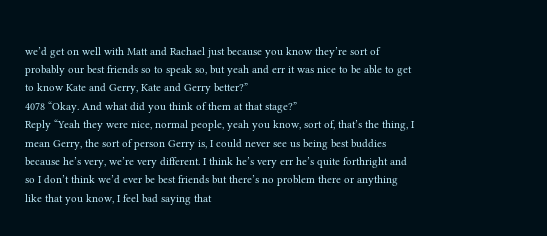we’d get on well with Matt and Rachael just because you know they’re sort of probably our best friends so to speak so, but yeah and err it was nice to be able to get to know Kate and Gerry, Kate and Gerry better?”
4078 “Okay. And what did you think of them at that stage?”
Reply “Yeah they were nice, normal people, yeah you know, sort of, that’s the thing, I mean Gerry, the sort of person Gerry is, I could never see us being best buddies because he’s very, we’re very different. I think he’s very err he’s quite forthright and so I don’t think we’d ever be best friends but there’s no problem there or anything like that you know, I feel bad saying that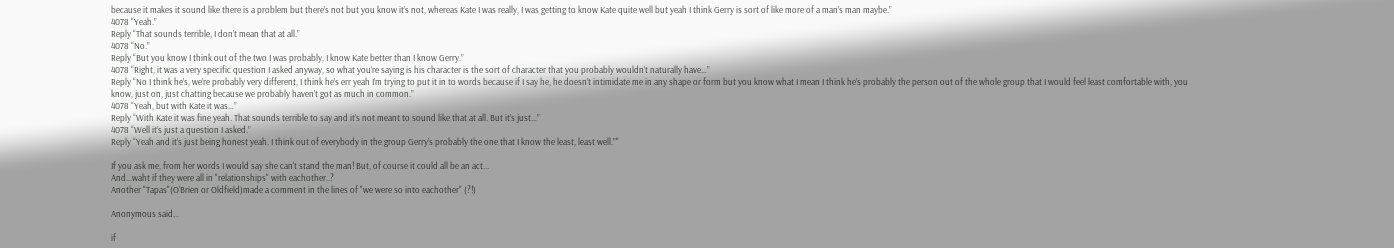because it makes it sound like there is a problem but there’s not but you know it’s not, whereas Kate I was really, I was getting to know Kate quite well but yeah I think Gerry is sort of like more of a man’s man maybe.”
4078 “Yeah.”
Reply “That sounds terrible, I don’t mean that at all.”
4078 “No.”
Reply “But you know I think out of the two I was probably, I know Kate better than I know Gerry.”
4078 “Right, it was a very specific question I asked anyway, so what you’re saying is his character is the sort of character that you probably wouldn’t naturally have…”
Reply “No I think he’s, we’re probably very different, I think he’s err yeah I’m trying to put it in to words because if I say he, he doesn’t intimidate me in any shape or form but you know what I mean I think he’s probably the person out of the whole group that I would feel least comfortable with, you know, just on, just chatting because we probably haven’t got as much in common.”
4078 “Yeah, but with Kate it was…”
Reply “With Kate it was fine yeah. That sounds terrible to say and it’s not meant to sound like that at all. But it’s just…”
4078 “Well it’s just a question I asked.”
Reply “Yeah and it’s just being honest yeah. I think out of everybody in the group Gerry’s probably the one that I know the least, least well.”"

If you ask me, from her words I would say she can't stand the man! But, of course it could all be an act...
And...waht if they were all in "relationships" with eachother..?
Another "Tapas"(O'Brien or Oldfield)made a comment in the lines of "we were so into eachother" (?!)

Anonymous said...

if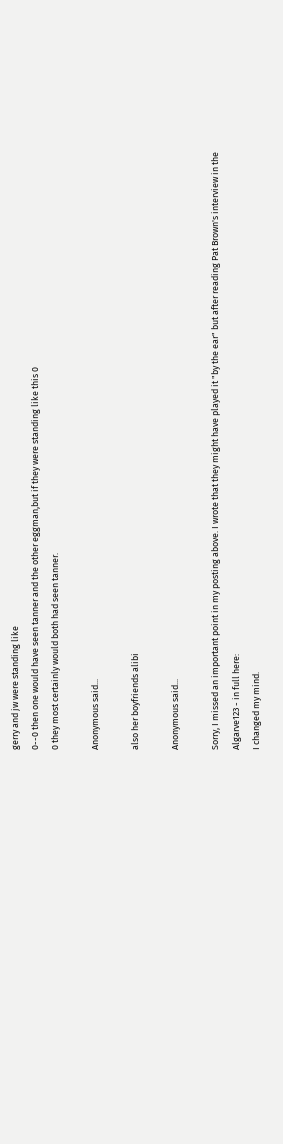gerry and jw were standing like
0--0 then one would have seen tanner and the other eggman,but if they were standing like this 0
0 they most certainly would both had seen tanner.

Anonymous said...

also her boyfriends alibi

Anonymous said...

Sorry, I missed an important point in my posting above. I wrote that they might have played it "by the ear" but after reading Pat Brown's interview in the Algarve123 - in full here:
I changed my mind.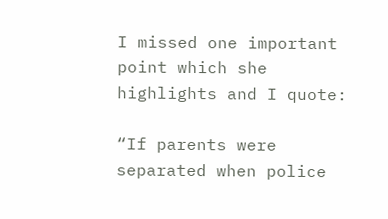I missed one important point which she highlights and I quote:

“If parents were separated when police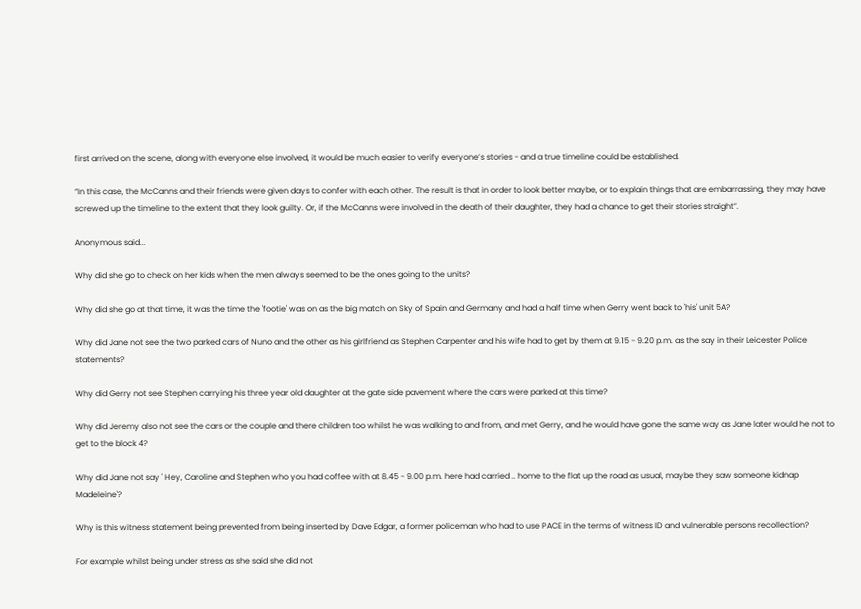first arrived on the scene, along with everyone else involved, it would be much easier to verify everyone’s stories - and a true timeline could be established.

“In this case, the McCanns and their friends were given days to confer with each other. The result is that in order to look better maybe, or to explain things that are embarrassing, they may have screwed up the timeline to the extent that they look guilty. Or, if the McCanns were involved in the death of their daughter, they had a chance to get their stories straight”.

Anonymous said...

Why did she go to check on her kids when the men always seemed to be the ones going to the units?

Why did she go at that time, it was the time the 'footie' was on as the big match on Sky of Spain and Germany and had a half time when Gerry went back to 'his' unit 5A?

Why did Jane not see the two parked cars of Nuno and the other as his girlfriend as Stephen Carpenter and his wife had to get by them at 9.15 - 9.20 p.m. as the say in their Leicester Police statements?

Why did Gerry not see Stephen carrying his three year old daughter at the gate side pavement where the cars were parked at this time?

Why did Jeremy also not see the cars or the couple and there children too whilst he was walking to and from, and met Gerry, and he would have gone the same way as Jane later would he not to get to the block 4?

Why did Jane not say ' Hey, Caroline and Stephen who you had coffee with at 8.45 - 9.00 p.m. here had carried .. home to the flat up the road as usual, maybe they saw someone kidnap Madeleine'?

Why is this witness statement being prevented from being inserted by Dave Edgar, a former policeman who had to use PACE in the terms of witness ID and vulnerable persons recollection?

For example whilst being under stress as she said she did not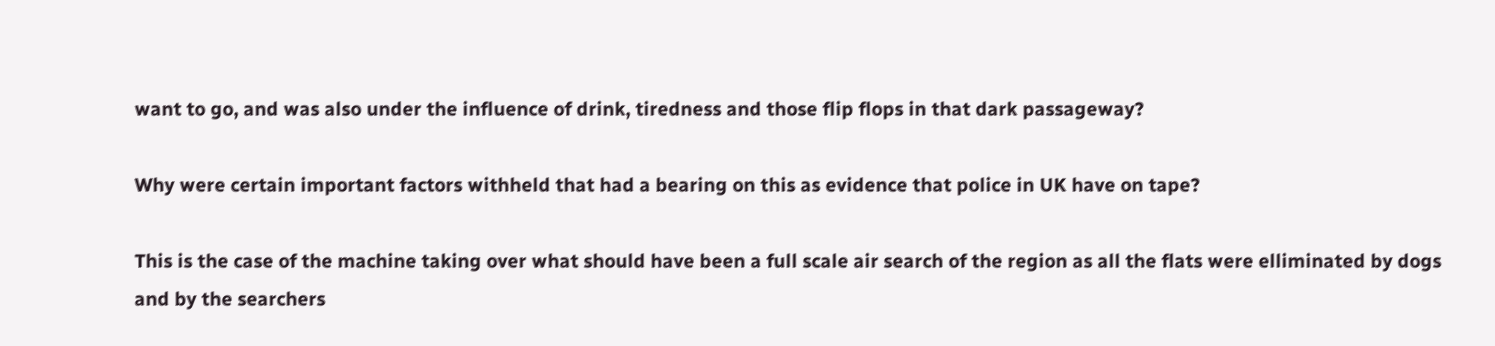want to go, and was also under the influence of drink, tiredness and those flip flops in that dark passageway?

Why were certain important factors withheld that had a bearing on this as evidence that police in UK have on tape?

This is the case of the machine taking over what should have been a full scale air search of the region as all the flats were elliminated by dogs and by the searchers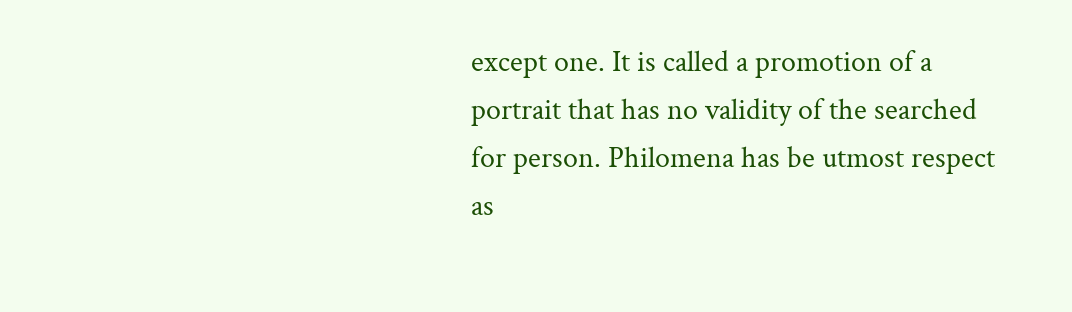except one. It is called a promotion of a portrait that has no validity of the searched for person. Philomena has be utmost respect as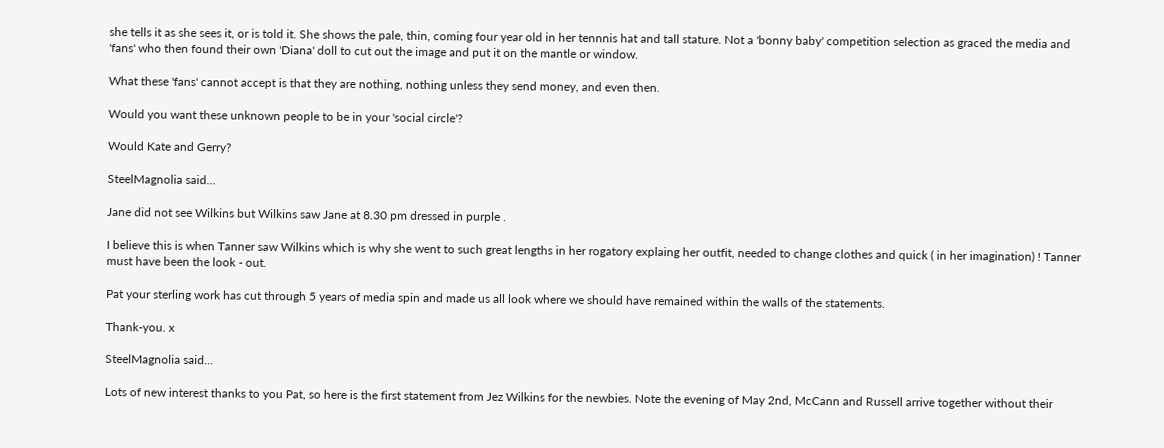she tells it as she sees it, or is told it. She shows the pale, thin, coming four year old in her tennnis hat and tall stature. Not a 'bonny baby' competition selection as graced the media and 'fans' who then found their own 'Diana' doll to cut out the image and put it on the mantle or window.

What these 'fans' cannot accept is that they are nothing, nothing unless they send money, and even then.

Would you want these unknown people to be in your 'social circle'?

Would Kate and Gerry?

SteelMagnolia said...

Jane did not see Wilkins but Wilkins saw Jane at 8.30 pm dressed in purple .

I believe this is when Tanner saw Wilkins which is why she went to such great lengths in her rogatory explaing her outfit, needed to change clothes and quick ( in her imagination) ! Tanner must have been the look - out.

Pat your sterling work has cut through 5 years of media spin and made us all look where we should have remained within the walls of the statements.

Thank-you. x

SteelMagnolia said...

Lots of new interest thanks to you Pat, so here is the first statement from Jez Wilkins for the newbies. Note the evening of May 2nd, McCann and Russell arrive together without their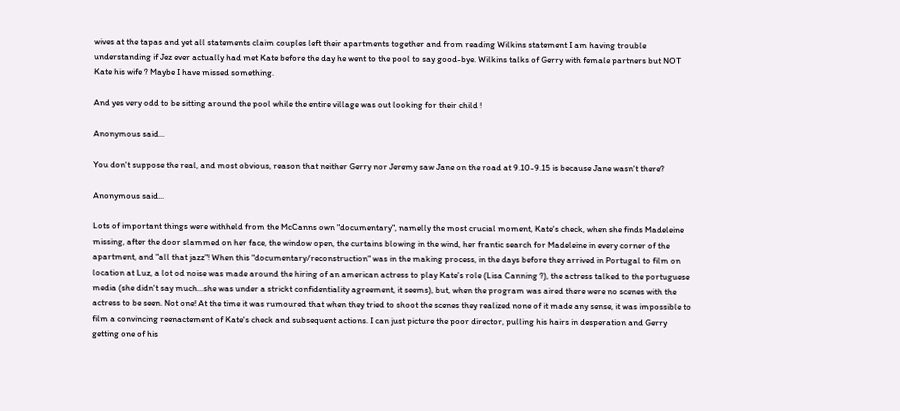wives at the tapas and yet all statements claim couples left their apartments together and from reading Wilkins statement I am having trouble understanding if Jez ever actually had met Kate before the day he went to the pool to say good-bye. Wilkins talks of Gerry with female partners but NOT Kate his wife ? Maybe I have missed something.

And yes very odd to be sitting around the pool while the entire village was out looking for their child !

Anonymous said...

You don't suppose the real, and most obvious, reason that neither Gerry nor Jeremy saw Jane on the road at 9.10-9.15 is because Jane wasn't there?

Anonymous said...

Lots of important things were withheld from the McCanns own "documentary", namelly the most crucial moment, Kate's check, when she finds Madeleine missing, after the door slammed on her face, the window open, the curtains blowing in the wind, her frantic search for Madeleine in every corner of the apartment, and "all that jazz"! When this "documentary/reconstruction" was in the making process, in the days before they arrived in Portugal to film on location at Luz, a lot od noise was made around the hiring of an american actress to play Kate's role (Lisa Canning ?), the actress talked to the portuguese media (she didn't say much...she was under a strickt confidentiality agreement, it seems), but, when the program was aired there were no scenes with the actress to be seen. Not one! At the time it was rumoured that when they tried to shoot the scenes they realized none of it made any sense, it was impossible to film a convincing reenactement of Kate's check and subsequent actions. I can just picture the poor director, pulling his hairs in desperation and Gerry getting one of his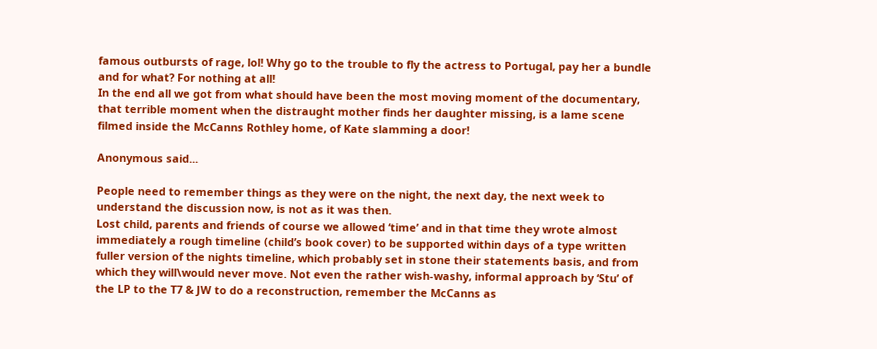famous outbursts of rage, lol! Why go to the trouble to fly the actress to Portugal, pay her a bundle and for what? For nothing at all!
In the end all we got from what should have been the most moving moment of the documentary, that terrible moment when the distraught mother finds her daughter missing, is a lame scene filmed inside the McCanns Rothley home, of Kate slamming a door!

Anonymous said...

People need to remember things as they were on the night, the next day, the next week to understand the discussion now, is not as it was then.
Lost child, parents and friends of course we allowed ‘time’ and in that time they wrote almost immediately a rough timeline (child’s book cover) to be supported within days of a type written fuller version of the nights timeline, which probably set in stone their statements basis, and from which they will\would never move. Not even the rather wish-washy, informal approach by ‘Stu’ of the LP to the T7 & JW to do a reconstruction, remember the McCanns as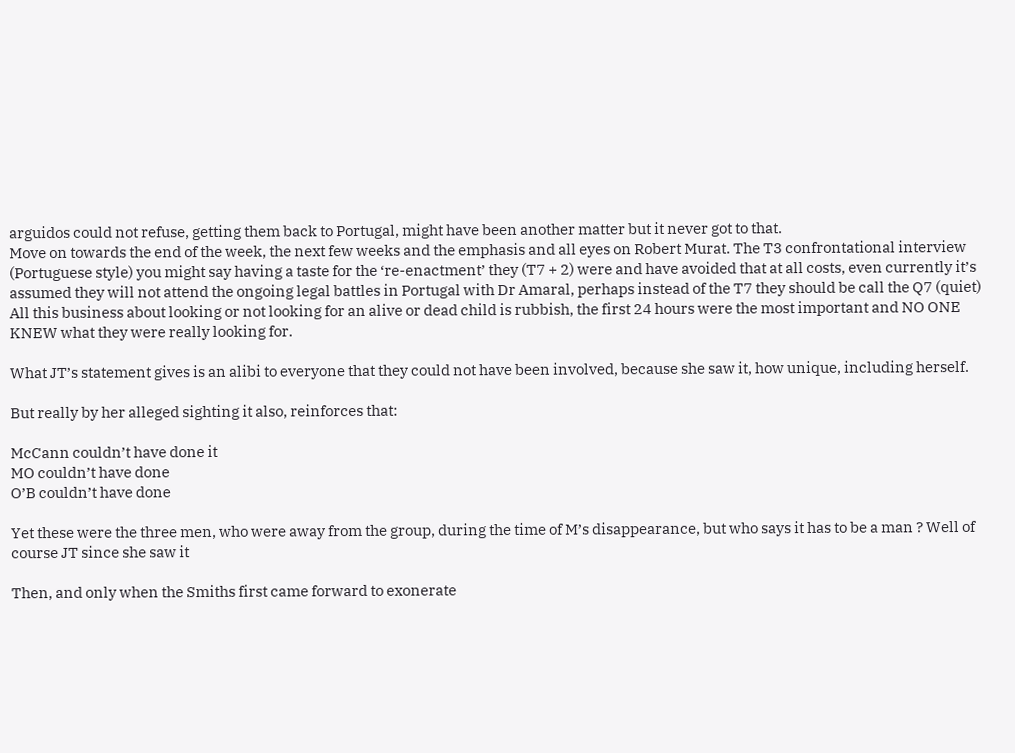arguidos could not refuse, getting them back to Portugal, might have been another matter but it never got to that.
Move on towards the end of the week, the next few weeks and the emphasis and all eyes on Robert Murat. The T3 confrontational interview (Portuguese style) you might say having a taste for the ‘re-enactment’ they (T7 + 2) were and have avoided that at all costs, even currently it’s assumed they will not attend the ongoing legal battles in Portugal with Dr Amaral, perhaps instead of the T7 they should be call the Q7 (quiet)
All this business about looking or not looking for an alive or dead child is rubbish, the first 24 hours were the most important and NO ONE KNEW what they were really looking for.

What JT’s statement gives is an alibi to everyone that they could not have been involved, because she saw it, how unique, including herself.

But really by her alleged sighting it also, reinforces that:

McCann couldn’t have done it
MO couldn’t have done
O’B couldn’t have done

Yet these were the three men, who were away from the group, during the time of M’s disappearance, but who says it has to be a man ? Well of course JT since she saw it

Then, and only when the Smiths first came forward to exonerate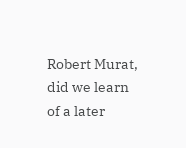Robert Murat, did we learn of a later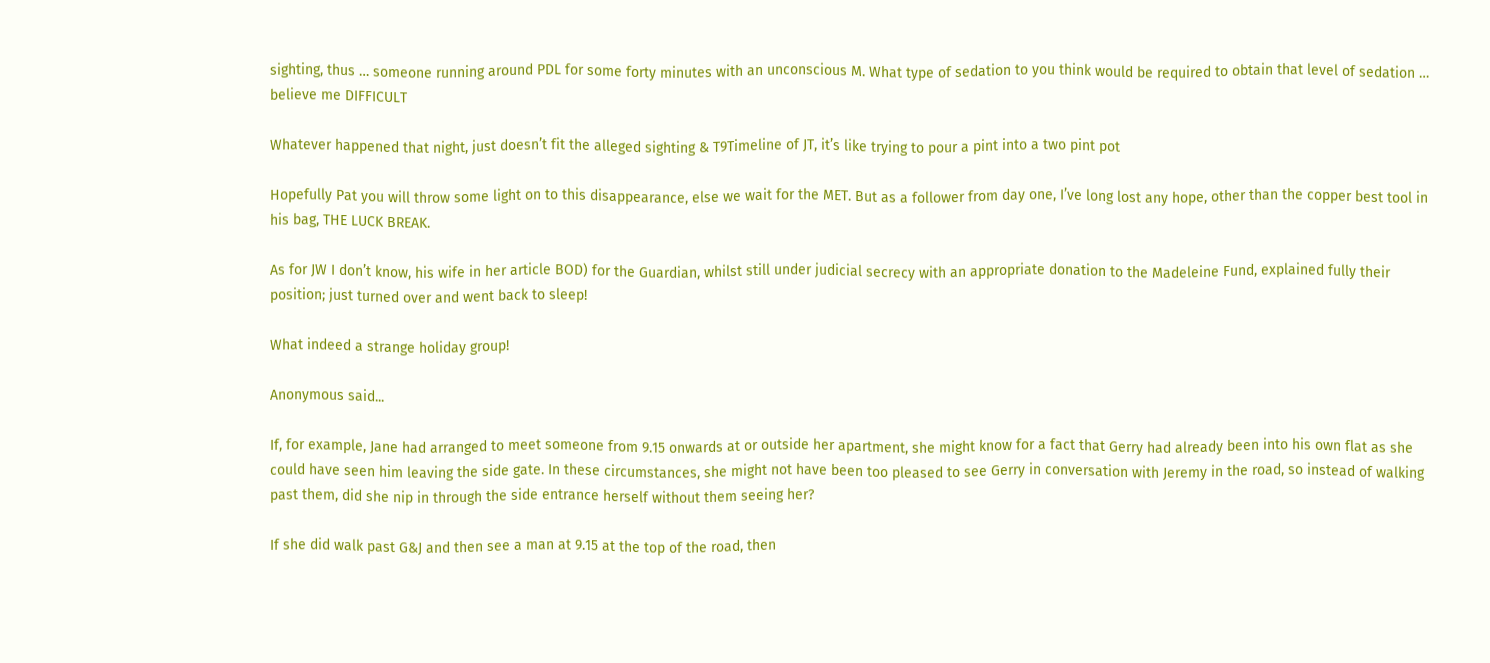sighting, thus … someone running around PDL for some forty minutes with an unconscious M. What type of sedation to you think would be required to obtain that level of sedation … believe me DIFFICULT

Whatever happened that night, just doesn’t fit the alleged sighting & T9Timeline of JT, it’s like trying to pour a pint into a two pint pot

Hopefully Pat you will throw some light on to this disappearance, else we wait for the MET. But as a follower from day one, I’ve long lost any hope, other than the copper best tool in his bag, THE LUCK BREAK.

As for JW I don’t know, his wife in her article BOD) for the Guardian, whilst still under judicial secrecy with an appropriate donation to the Madeleine Fund, explained fully their position; just turned over and went back to sleep!

What indeed a strange holiday group!

Anonymous said...

If, for example, Jane had arranged to meet someone from 9.15 onwards at or outside her apartment, she might know for a fact that Gerry had already been into his own flat as she could have seen him leaving the side gate. In these circumstances, she might not have been too pleased to see Gerry in conversation with Jeremy in the road, so instead of walking past them, did she nip in through the side entrance herself without them seeing her?

If she did walk past G&J and then see a man at 9.15 at the top of the road, then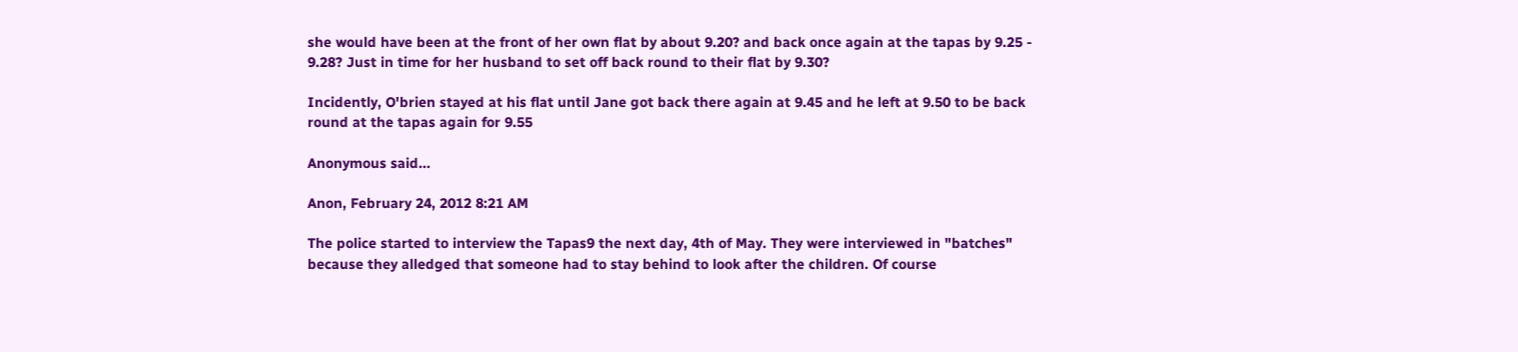she would have been at the front of her own flat by about 9.20? and back once again at the tapas by 9.25 - 9.28? Just in time for her husband to set off back round to their flat by 9.30?

Incidently, O'brien stayed at his flat until Jane got back there again at 9.45 and he left at 9.50 to be back round at the tapas again for 9.55

Anonymous said...

Anon, February 24, 2012 8:21 AM

The police started to interview the Tapas9 the next day, 4th of May. They were interviewed in "batches" because they alledged that someone had to stay behind to look after the children. Of course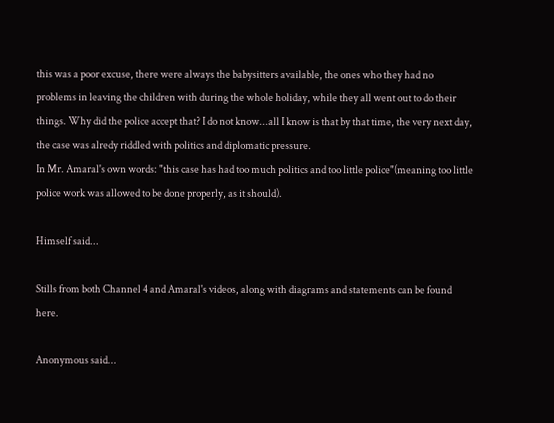this was a poor excuse, there were always the babysitters available, the ones who they had no problems in leaving the children with during the whole holiday, while they all went out to do their things. Why did the police accept that? I do not know...all I know is that by that time, the very next day, the case was alredy riddled with politics and diplomatic pressure.
In Mr. Amaral's own words: "this case has had too much politics and too little police"(meaning too little police work was allowed to be done properly, as it should).

Himself said...

Stills from both Channel 4 and Amaral's videos, along with diagrams and statements can be found here.

Anonymous said...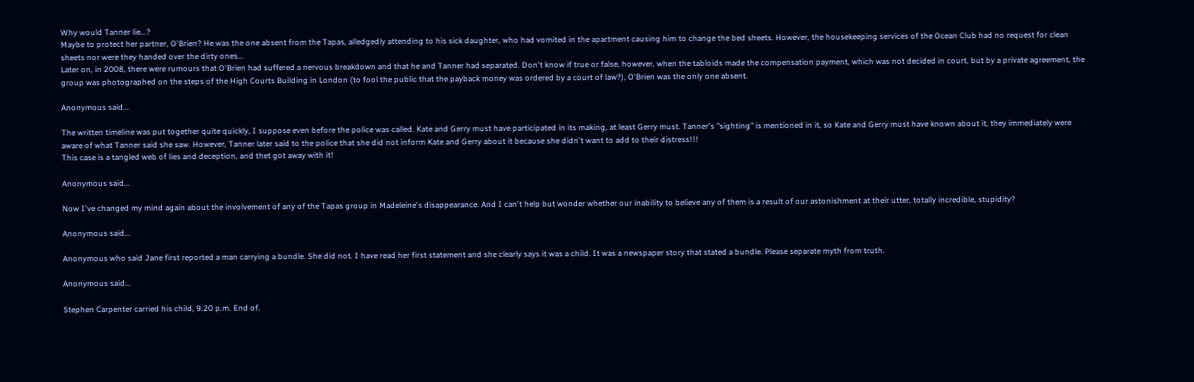Why would Tanner lie...?
Maybe to protect her partner, O'Brien? He was the one absent from the Tapas, alledgedly attending to his sick daughter, who had vomited in the apartment causing him to change the bed sheets. However, the housekeeping services of the Ocean Club had no request for clean sheets nor were they handed over the dirty ones...
Later on, in 2008, there were rumours that O'Brien had suffered a nervous breakdown and that he and Tanner had separated. Don't know if true or false, however, when the tabloids made the compensation payment, which was not decided in court, but by a private agreement, the group was photographed on the steps of the High Courts Building in London (to fool the public that the payback money was ordered by a court of law?), O'Brien was the only one absent.

Anonymous said...

The written timeline was put together quite quickly, I suppose even before the police was called. Kate and Gerry must have participated in its making, at least Gerry must. Tanner's "sighting" is mentioned in it, so Kate and Gerry must have known about it, they immediately were aware of what Tanner said she saw. However, Tanner later said to the police that she did not inform Kate and Gerry about it because she didn't want to add to their distress!!!
This case is a tangled web of lies and deception, and thet got away with it!

Anonymous said...

Now I've changed my mind again about the involvement of any of the Tapas group in Madeleine's disappearance. And I can't help but wonder whether our inability to believe any of them is a result of our astonishment at their utter, totally incredible, stupidity?

Anonymous said...

Anonymous who said Jane first reported a man carrying a bundle. She did not. I have read her first statement and she clearly says it was a child. It was a newspaper story that stated a bundle. Please separate myth from truth.

Anonymous said...

Stephen Carpenter carried his child, 9.20 p.m. End of.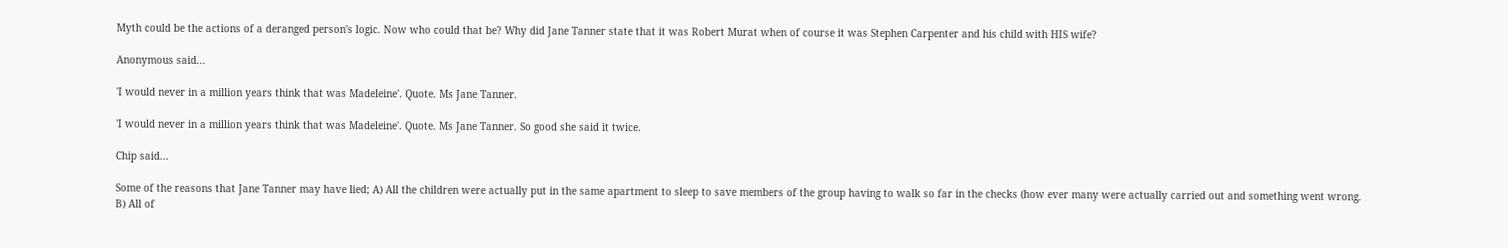Myth could be the actions of a deranged person's logic. Now who could that be? Why did Jane Tanner state that it was Robert Murat when of course it was Stephen Carpenter and his child with HIS wife?

Anonymous said...

'I would never in a million years think that was Madeleine'. Quote. Ms Jane Tanner.

'I would never in a million years think that was Madeleine'. Quote. Ms Jane Tanner. So good she said it twice.

Chip said...

Some of the reasons that Jane Tanner may have lied; A) All the children were actually put in the same apartment to sleep to save members of the group having to walk so far in the checks (how ever many were actually carried out and something went wrong.
B) All of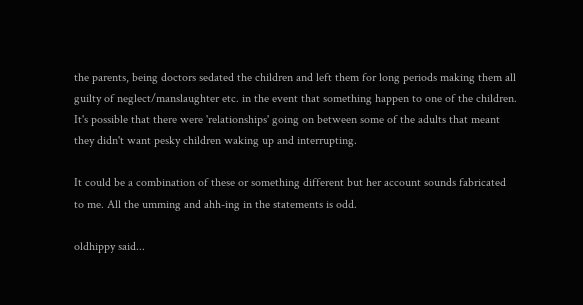the parents, being doctors sedated the children and left them for long periods making them all guilty of neglect/manslaughter etc. in the event that something happen to one of the children.
It's possible that there were 'relationships' going on between some of the adults that meant they didn't want pesky children waking up and interrupting.

It could be a combination of these or something different but her account sounds fabricated to me. All the umming and ahh-ing in the statements is odd.

oldhippy said...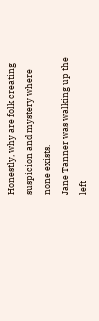Honestly, why are folk creating suspicion and mystery where none exists.
Jane Tanner was walking up the left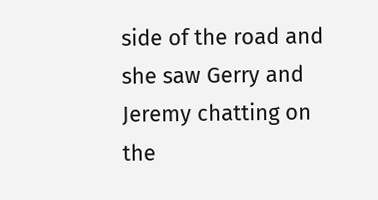side of the road and she saw Gerry and Jeremy chatting on the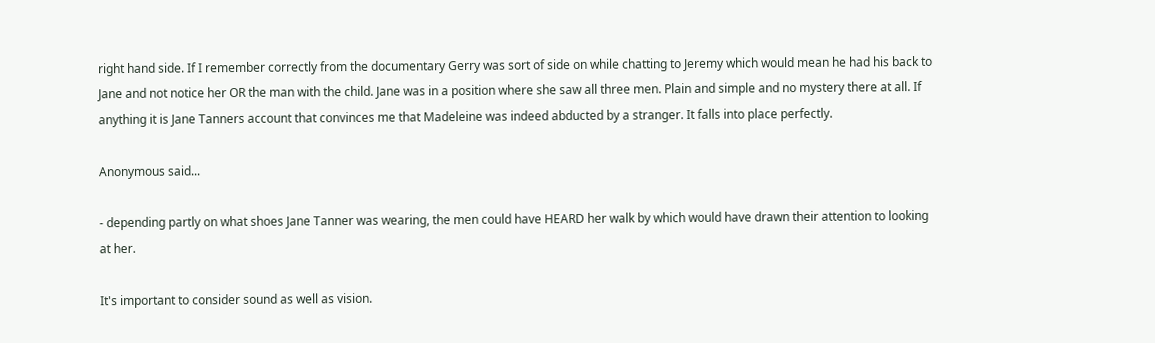right hand side. If I remember correctly from the documentary Gerry was sort of side on while chatting to Jeremy which would mean he had his back to Jane and not notice her OR the man with the child. Jane was in a position where she saw all three men. Plain and simple and no mystery there at all. If anything it is Jane Tanners account that convinces me that Madeleine was indeed abducted by a stranger. It falls into place perfectly.

Anonymous said...

- depending partly on what shoes Jane Tanner was wearing, the men could have HEARD her walk by which would have drawn their attention to looking at her.

It's important to consider sound as well as vision.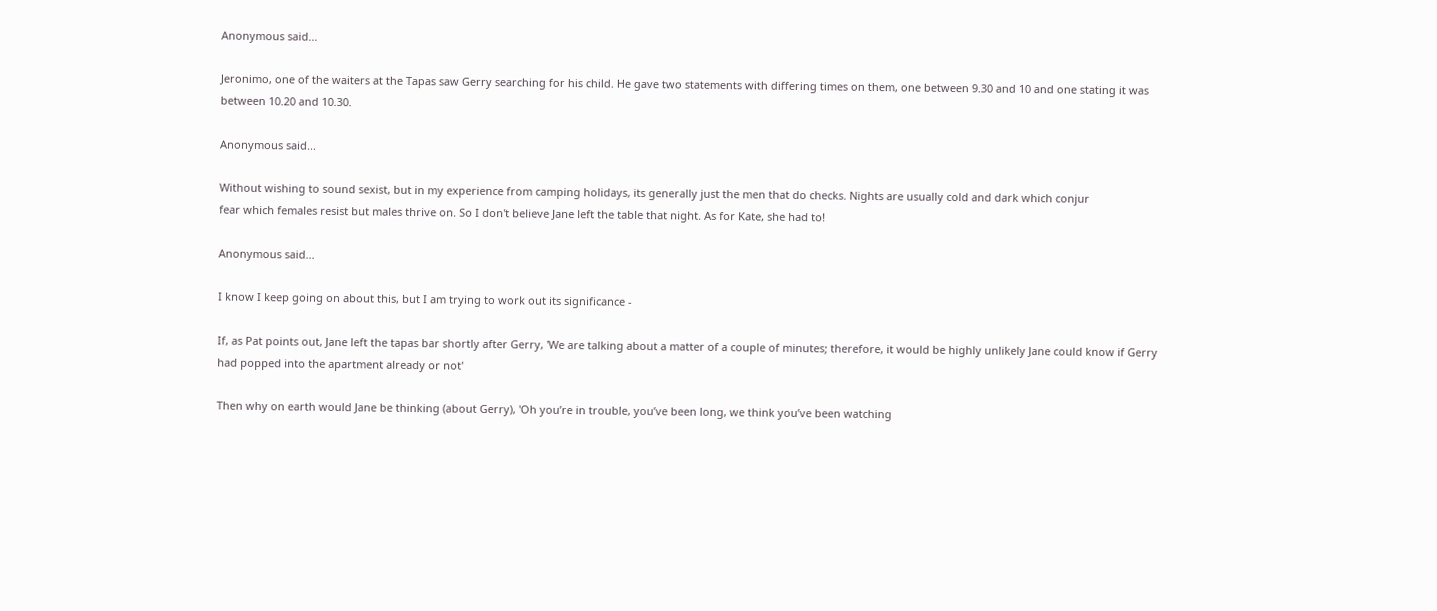Anonymous said...

Jeronimo, one of the waiters at the Tapas saw Gerry searching for his child. He gave two statements with differing times on them, one between 9.30 and 10 and one stating it was between 10.20 and 10.30.

Anonymous said...

Without wishing to sound sexist, but in my experience from camping holidays, its generally just the men that do checks. Nights are usually cold and dark which conjur
fear which females resist but males thrive on. So I don't believe Jane left the table that night. As for Kate, she had to!

Anonymous said...

I know I keep going on about this, but I am trying to work out its significance -

If, as Pat points out, Jane left the tapas bar shortly after Gerry, 'We are talking about a matter of a couple of minutes; therefore, it would be highly unlikely Jane could know if Gerry had popped into the apartment already or not'

Then why on earth would Jane be thinking (about Gerry), 'Oh you’re in trouble, you’ve been long, we think you’ve been watching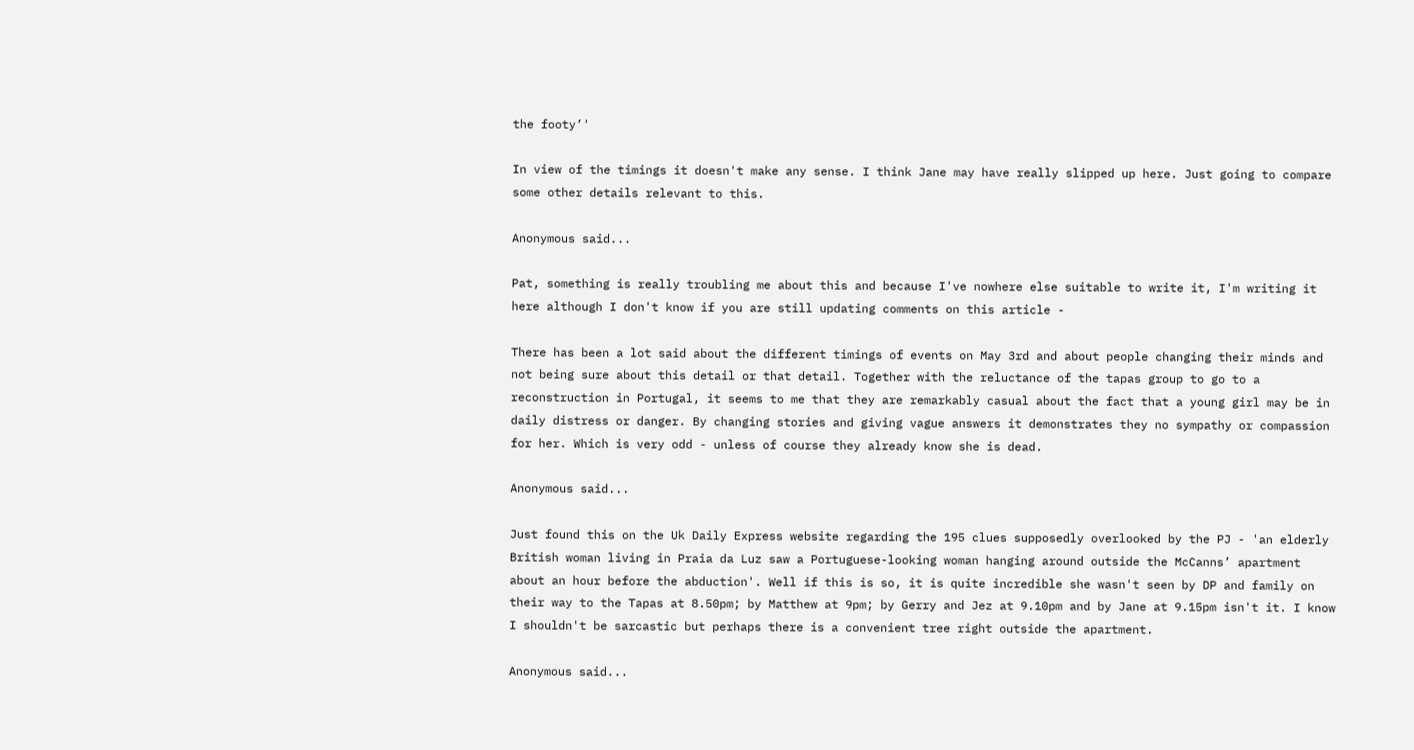the footy’'

In view of the timings it doesn't make any sense. I think Jane may have really slipped up here. Just going to compare some other details relevant to this.

Anonymous said...

Pat, something is really troubling me about this and because I've nowhere else suitable to write it, I'm writing it here although I don't know if you are still updating comments on this article -

There has been a lot said about the different timings of events on May 3rd and about people changing their minds and not being sure about this detail or that detail. Together with the reluctance of the tapas group to go to a reconstruction in Portugal, it seems to me that they are remarkably casual about the fact that a young girl may be in daily distress or danger. By changing stories and giving vague answers it demonstrates they no sympathy or compassion for her. Which is very odd - unless of course they already know she is dead.

Anonymous said...

Just found this on the Uk Daily Express website regarding the 195 clues supposedly overlooked by the PJ - 'an elderly British woman living in Praia da Luz saw a Portuguese-looking woman hanging around outside the McCanns’ apartment about an hour before the abduction'. Well if this is so, it is quite incredible she wasn't seen by DP and family on their way to the Tapas at 8.50pm; by Matthew at 9pm; by Gerry and Jez at 9.10pm and by Jane at 9.15pm isn't it. I know I shouldn't be sarcastic but perhaps there is a convenient tree right outside the apartment.

Anonymous said...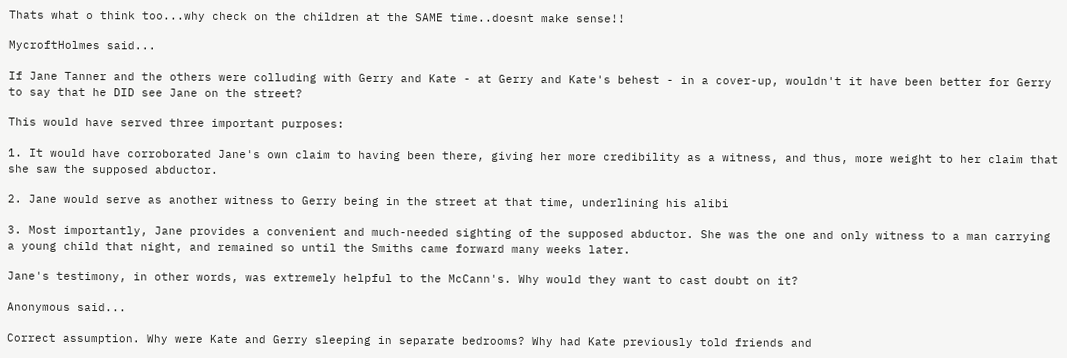Thats what o think too...why check on the children at the SAME time..doesnt make sense!!

MycroftHolmes said...

If Jane Tanner and the others were colluding with Gerry and Kate - at Gerry and Kate's behest - in a cover-up, wouldn't it have been better for Gerry to say that he DID see Jane on the street?

This would have served three important purposes:

1. It would have corroborated Jane's own claim to having been there, giving her more credibility as a witness, and thus, more weight to her claim that she saw the supposed abductor.

2. Jane would serve as another witness to Gerry being in the street at that time, underlining his alibi

3. Most importantly, Jane provides a convenient and much-needed sighting of the supposed abductor. She was the one and only witness to a man carrying a young child that night, and remained so until the Smiths came forward many weeks later.

Jane's testimony, in other words, was extremely helpful to the McCann's. Why would they want to cast doubt on it?

Anonymous said...

Correct assumption. Why were Kate and Gerry sleeping in separate bedrooms? Why had Kate previously told friends and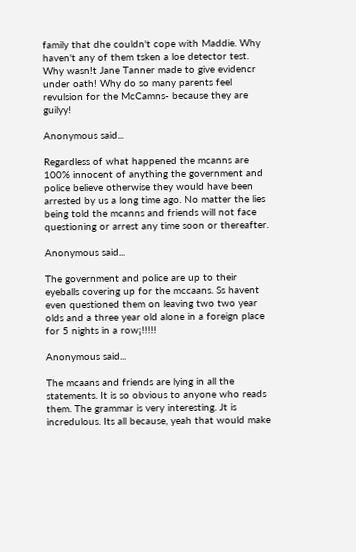family that dhe couldn't cope with Maddie. Why haven't any of them tsken a loe detector test. Why wasn!t Jane Tanner made to give evidencr under oath! Why do so many parents feel revulsion for the McCamns- because they are guilyy!

Anonymous said...

Regardless of what happened the mcanns are 100% innocent of anything the government and police believe otherwise they would have been arrested by us a long time ago. No matter the lies being told the mcanns and friends will not face questioning or arrest any time soon or thereafter.

Anonymous said...

The government and police are up to their eyeballs covering up for the mccaans. Ss havent even questioned them on leaving two two year olds and a three year old alone in a foreign place for 5 nights in a row¡!!!!!

Anonymous said...

The mcaans and friends are lying in all the statements. It is so obvious to anyone who reads them. The grammar is very interesting. Jt is incredulous. Its all because, yeah that would make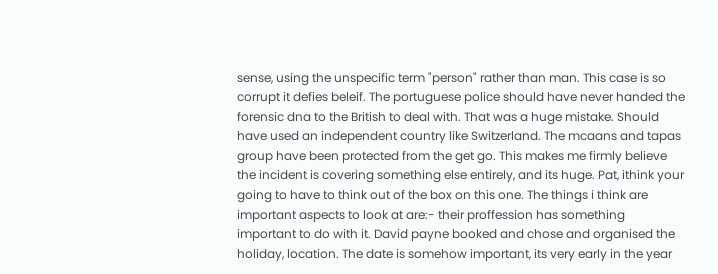sense, using the unspecific term "person" rather than man. This case is so corrupt it defies beleif. The portuguese police should have never handed the forensic dna to the British to deal with. That was a huge mistake. Should have used an independent country like Switzerland. The mcaans and tapas group have been protected from the get go. This makes me firmly believe the incident is covering something else entirely, and its huge. Pat, ithink your going to have to think out of the box on this one. The things i think are important aspects to look at are:- their proffession has something important to do with it. David payne booked and chose and organised the holiday, location. The date is somehow important, its very early in the year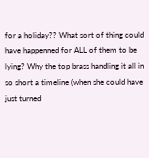for a holiday?? What sort of thing could have happenned for ALL of them to be lying? Why the top brass handling it all in so short a timeline (when she could have just turned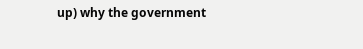up) why the government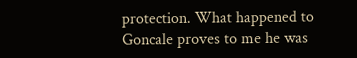protection. What happened to Goncale proves to me he was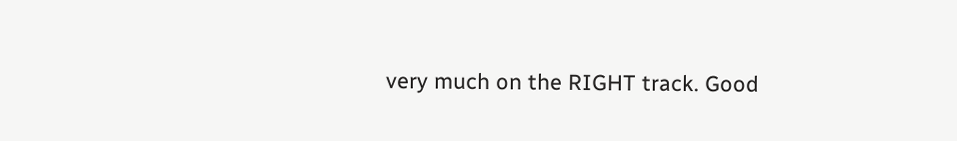very much on the RIGHT track. Good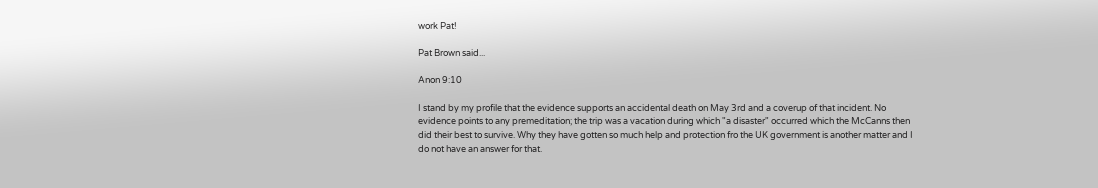work Pat!

Pat Brown said...

Anon 9:10

I stand by my profile that the evidence supports an accidental death on May 3rd and a coverup of that incident. No evidence points to any premeditation; the trip was a vacation during which "a disaster" occurred which the McCanns then did their best to survive. Why they have gotten so much help and protection fro the UK government is another matter and I do not have an answer for that.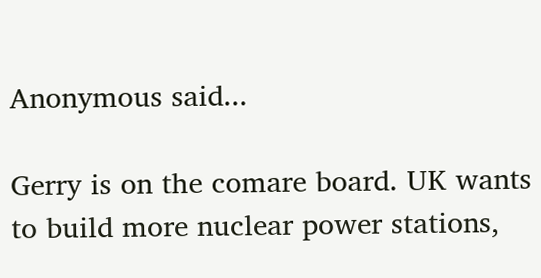Anonymous said...

Gerry is on the comare board. UK wants to build more nuclear power stations,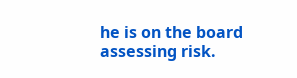he is on the board assessing risk.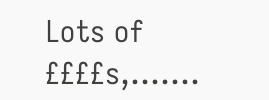Lots of ££££s,...….